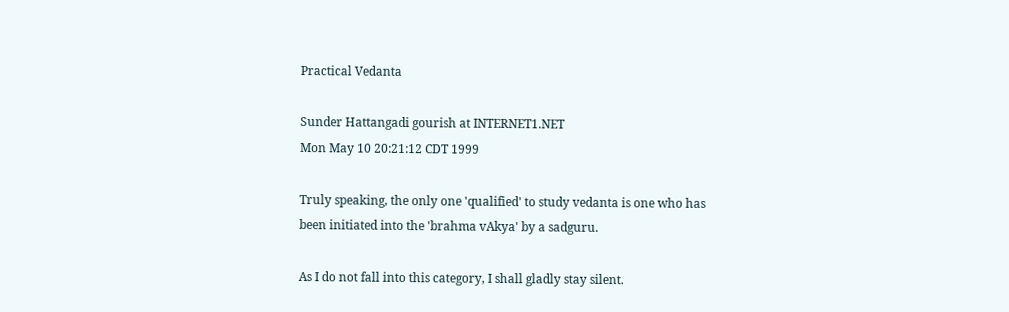Practical Vedanta

Sunder Hattangadi gourish at INTERNET1.NET
Mon May 10 20:21:12 CDT 1999

Truly speaking, the only one 'qualified' to study vedanta is one who has
been initiated into the 'brahma vAkya' by a sadguru.

As I do not fall into this category, I shall gladly stay silent.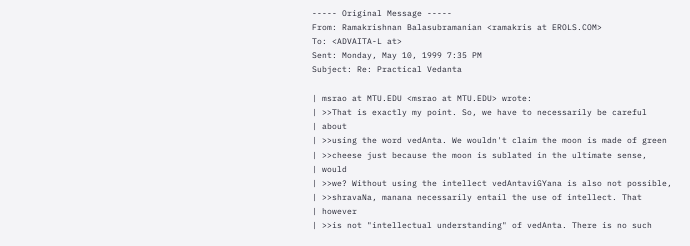----- Original Message -----
From: Ramakrishnan Balasubramanian <ramakris at EROLS.COM>
To: <ADVAITA-L at>
Sent: Monday, May 10, 1999 7:35 PM
Subject: Re: Practical Vedanta

| msrao at MTU.EDU <msrao at MTU.EDU> wrote:
| >>That is exactly my point. So, we have to necessarily be careful
| about
| >>using the word vedAnta. We wouldn't claim the moon is made of green
| >>cheese just because the moon is sublated in the ultimate sense,
| would
| >>we? Without using the intellect vedAntaviGYana is also not possible,
| >>shravaNa, manana necessarily entail the use of intellect. That
| however
| >>is not "intellectual understanding" of vedAnta. There is no such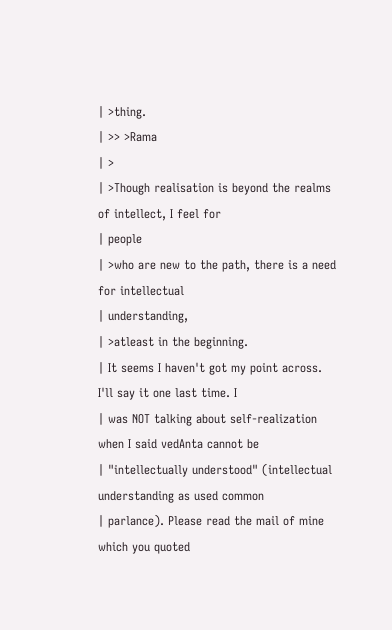| >thing.
| >> >Rama
| >
| >Though realisation is beyond the realms of intellect, I feel for
| people
| >who are new to the path, there is a need for intellectual
| understanding,
| >atleast in the beginning.
| It seems I haven't got my point across. I'll say it one last time. I
| was NOT talking about self-realization when I said vedAnta cannot be
| "intellectually understood" (intellectual understanding as used common
| parlance). Please read the mail of mine which you quoted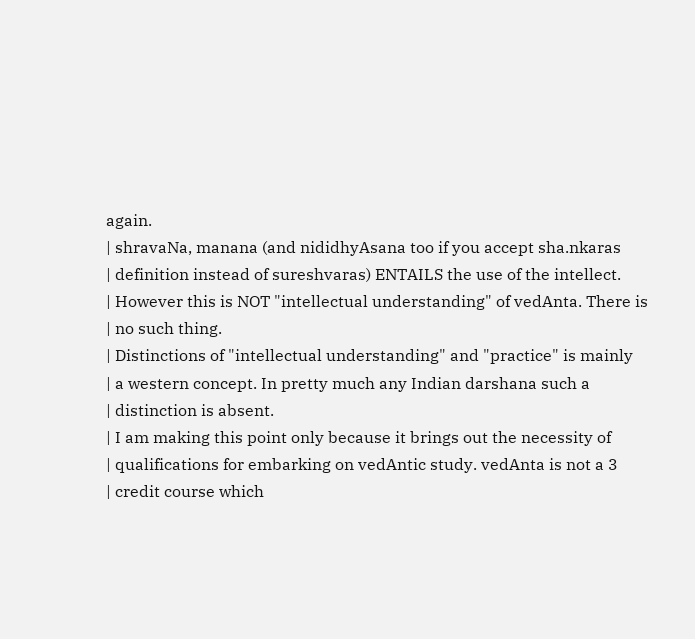again.
| shravaNa, manana (and nididhyAsana too if you accept sha.nkaras
| definition instead of sureshvaras) ENTAILS the use of the intellect.
| However this is NOT "intellectual understanding" of vedAnta. There is
| no such thing.
| Distinctions of "intellectual understanding" and "practice" is mainly
| a western concept. In pretty much any Indian darshana such a
| distinction is absent.
| I am making this point only because it brings out the necessity of
| qualifications for embarking on vedAntic study. vedAnta is not a 3
| credit course which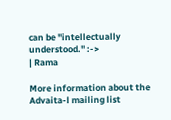can be "intellectually understood." :->
| Rama

More information about the Advaita-l mailing list